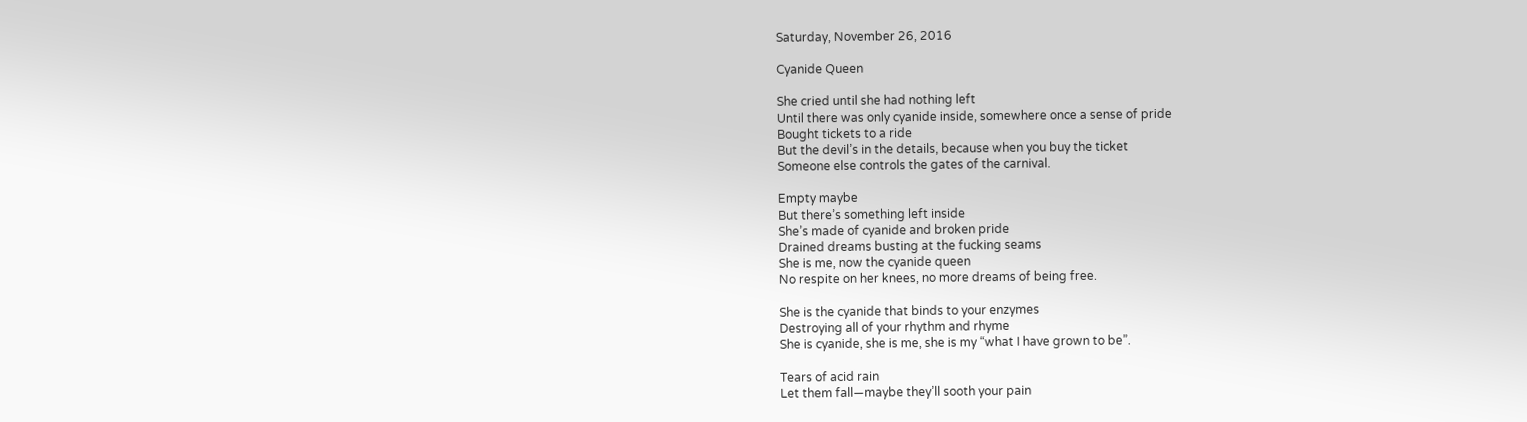Saturday, November 26, 2016

Cyanide Queen

She cried until she had nothing left
Until there was only cyanide inside, somewhere once a sense of pride
Bought tickets to a ride
But the devil’s in the details, because when you buy the ticket
Someone else controls the gates of the carnival.

Empty maybe
But there’s something left inside
She’s made of cyanide and broken pride
Drained dreams busting at the fucking seams
She is me, now the cyanide queen
No respite on her knees, no more dreams of being free.

She is the cyanide that binds to your enzymes
Destroying all of your rhythm and rhyme
She is cyanide, she is me, she is my “what I have grown to be”.

Tears of acid rain
Let them fall—maybe they’ll sooth your pain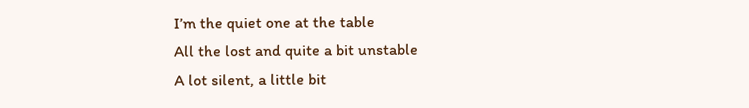I’m the quiet one at the table
All the lost and quite a bit unstable
A lot silent, a little bit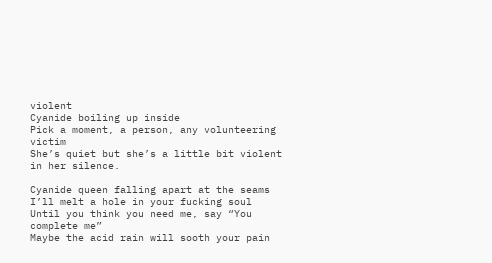violent
Cyanide boiling up inside
Pick a moment, a person, any volunteering victim
She’s quiet but she’s a little bit violent in her silence.

Cyanide queen falling apart at the seams
I’ll melt a hole in your fucking soul
Until you think you need me, say “You complete me”
Maybe the acid rain will sooth your pain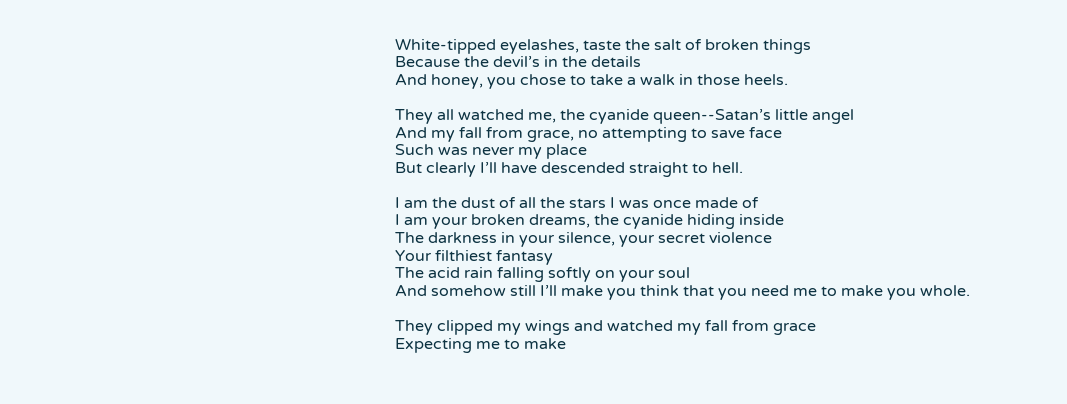White-tipped eyelashes, taste the salt of broken things
Because the devil’s in the details
And honey, you chose to take a walk in those heels.

They all watched me, the cyanide queen--Satan’s little angel
And my fall from grace, no attempting to save face
Such was never my place
But clearly I’ll have descended straight to hell.

I am the dust of all the stars I was once made of
I am your broken dreams, the cyanide hiding inside
The darkness in your silence, your secret violence
Your filthiest fantasy
The acid rain falling softly on your soul
And somehow still I’ll make you think that you need me to make you whole.

They clipped my wings and watched my fall from grace
Expecting me to make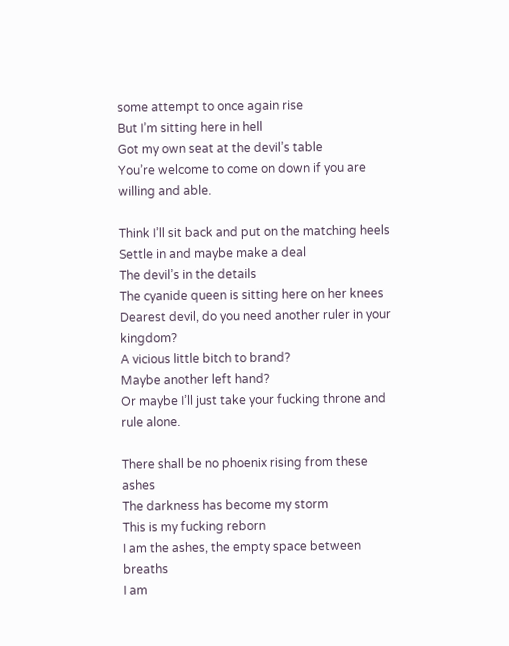some attempt to once again rise
But I’m sitting here in hell
Got my own seat at the devil’s table
You’re welcome to come on down if you are willing and able.

Think I’ll sit back and put on the matching heels
Settle in and maybe make a deal
The devil’s in the details
The cyanide queen is sitting here on her knees
Dearest devil, do you need another ruler in your kingdom?
A vicious little bitch to brand?
Maybe another left hand?
Or maybe I’ll just take your fucking throne and rule alone.

There shall be no phoenix rising from these ashes
The darkness has become my storm
This is my fucking reborn
I am the ashes, the empty space between breaths
I am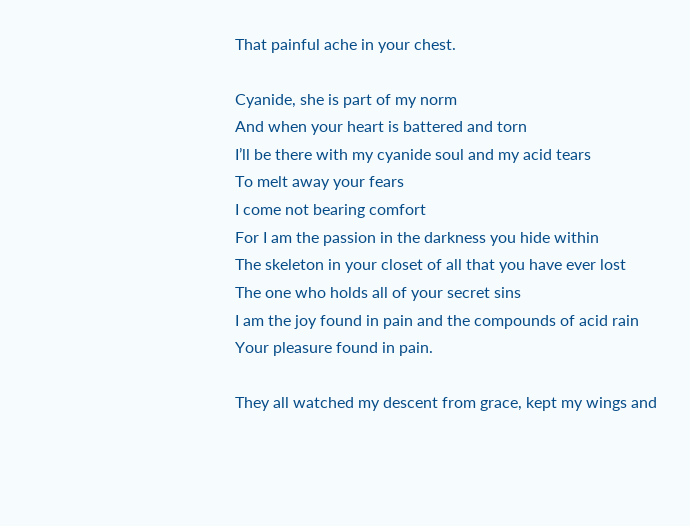That painful ache in your chest.

Cyanide, she is part of my norm
And when your heart is battered and torn
I’ll be there with my cyanide soul and my acid tears
To melt away your fears
I come not bearing comfort
For I am the passion in the darkness you hide within
The skeleton in your closet of all that you have ever lost
The one who holds all of your secret sins
I am the joy found in pain and the compounds of acid rain
Your pleasure found in pain.

They all watched my descent from grace, kept my wings and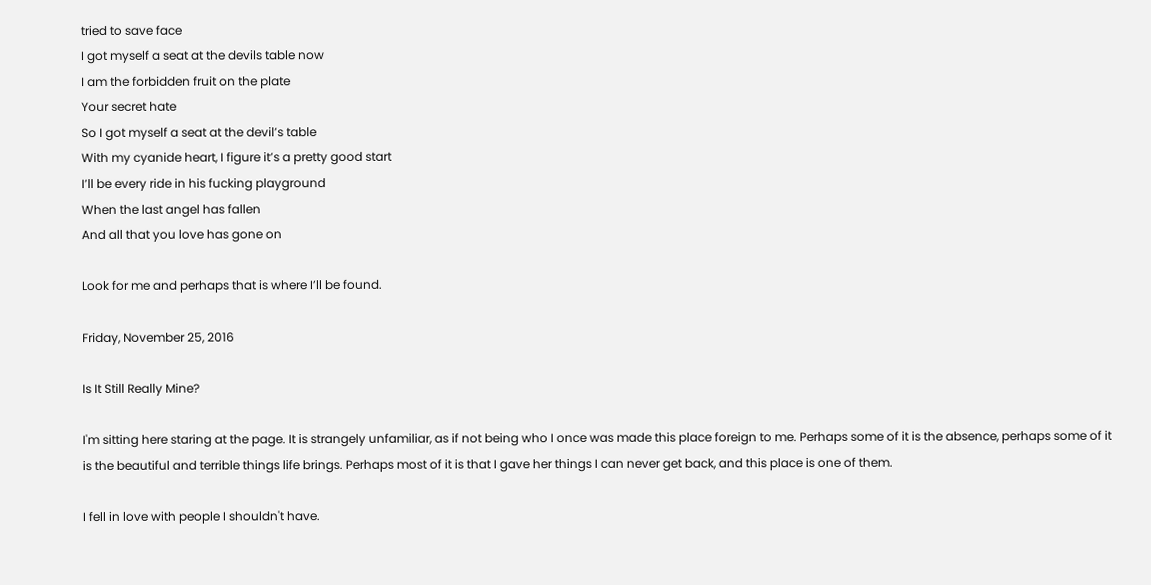tried to save face
I got myself a seat at the devils table now
I am the forbidden fruit on the plate
Your secret hate
So I got myself a seat at the devil’s table
With my cyanide heart, I figure it’s a pretty good start
I’ll be every ride in his fucking playground
When the last angel has fallen
And all that you love has gone on

Look for me and perhaps that is where I’ll be found.

Friday, November 25, 2016

Is It Still Really Mine?

I'm sitting here staring at the page. It is strangely unfamiliar, as if not being who I once was made this place foreign to me. Perhaps some of it is the absence, perhaps some of it is the beautiful and terrible things life brings. Perhaps most of it is that I gave her things I can never get back, and this place is one of them.

I fell in love with people I shouldn't have.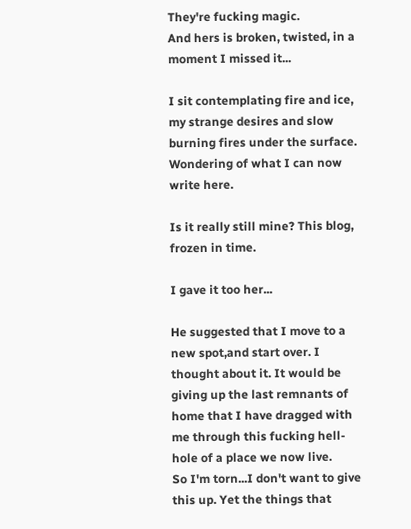They're fucking magic.
And hers is broken, twisted, in a moment I missed it...

I sit contemplating fire and ice, my strange desires and slow burning fires under the surface.
Wondering of what I can now write here.

Is it really still mine? This blog, frozen in time.

I gave it too her...

He suggested that I move to a new spot,and start over. I thought about it. It would be giving up the last remnants of home that I have dragged with me through this fucking hell-hole of a place we now live.
So I'm torn...I don't want to give this up. Yet the things that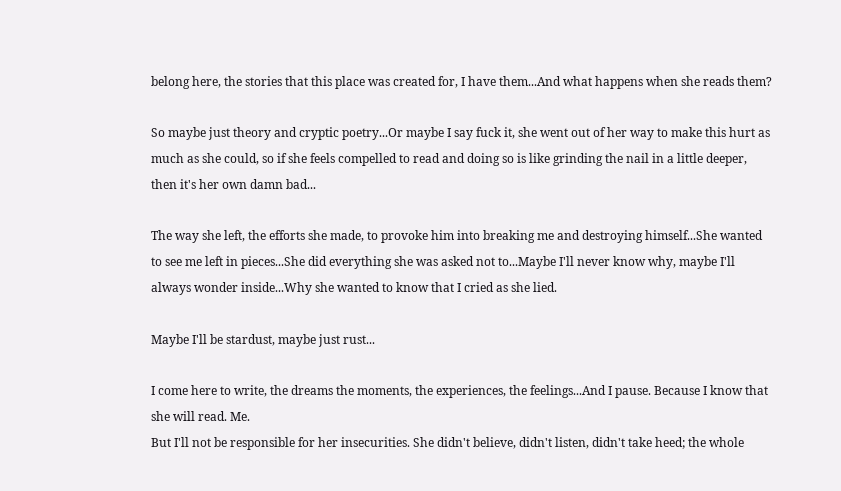belong here, the stories that this place was created for, I have them...And what happens when she reads them?

So maybe just theory and cryptic poetry...Or maybe I say fuck it, she went out of her way to make this hurt as much as she could, so if she feels compelled to read and doing so is like grinding the nail in a little deeper, then it's her own damn bad...

The way she left, the efforts she made, to provoke him into breaking me and destroying himself...She wanted to see me left in pieces...She did everything she was asked not to...Maybe I'll never know why, maybe I'll always wonder inside...Why she wanted to know that I cried as she lied.

Maybe I'll be stardust, maybe just rust...

I come here to write, the dreams the moments, the experiences, the feelings...And I pause. Because I know that she will read. Me.
But I'll not be responsible for her insecurities. She didn't believe, didn't listen, didn't take heed; the whole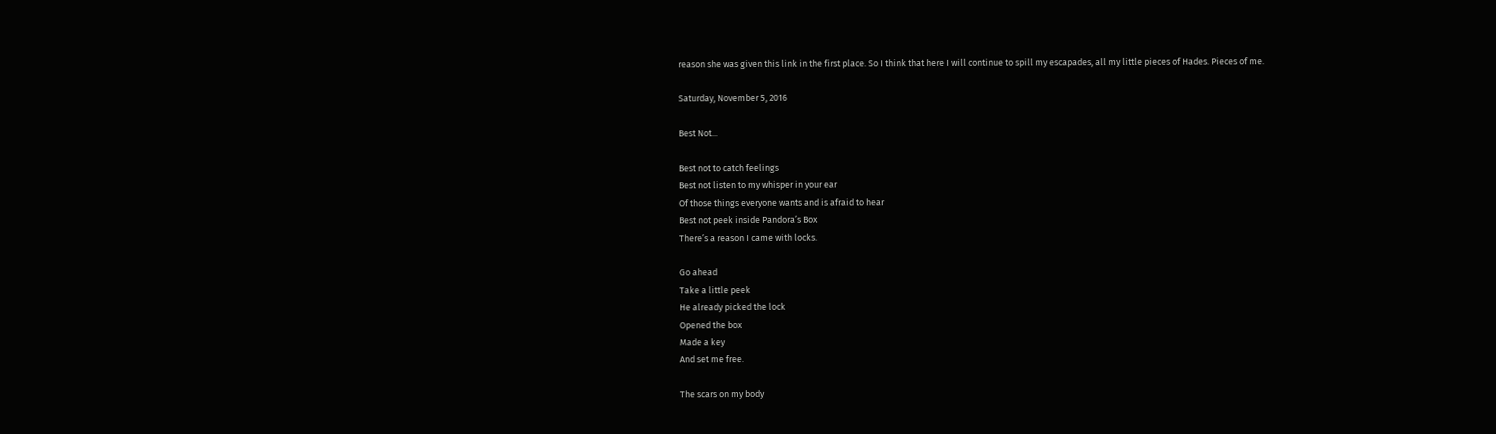reason she was given this link in the first place. So I think that here I will continue to spill my escapades, all my little pieces of Hades. Pieces of me.

Saturday, November 5, 2016

Best Not...

Best not to catch feelings
Best not listen to my whisper in your ear
Of those things everyone wants and is afraid to hear
Best not peek inside Pandora’s Box
There’s a reason I came with locks.

Go ahead
Take a little peek
He already picked the lock
Opened the box
Made a key
And set me free.

The scars on my body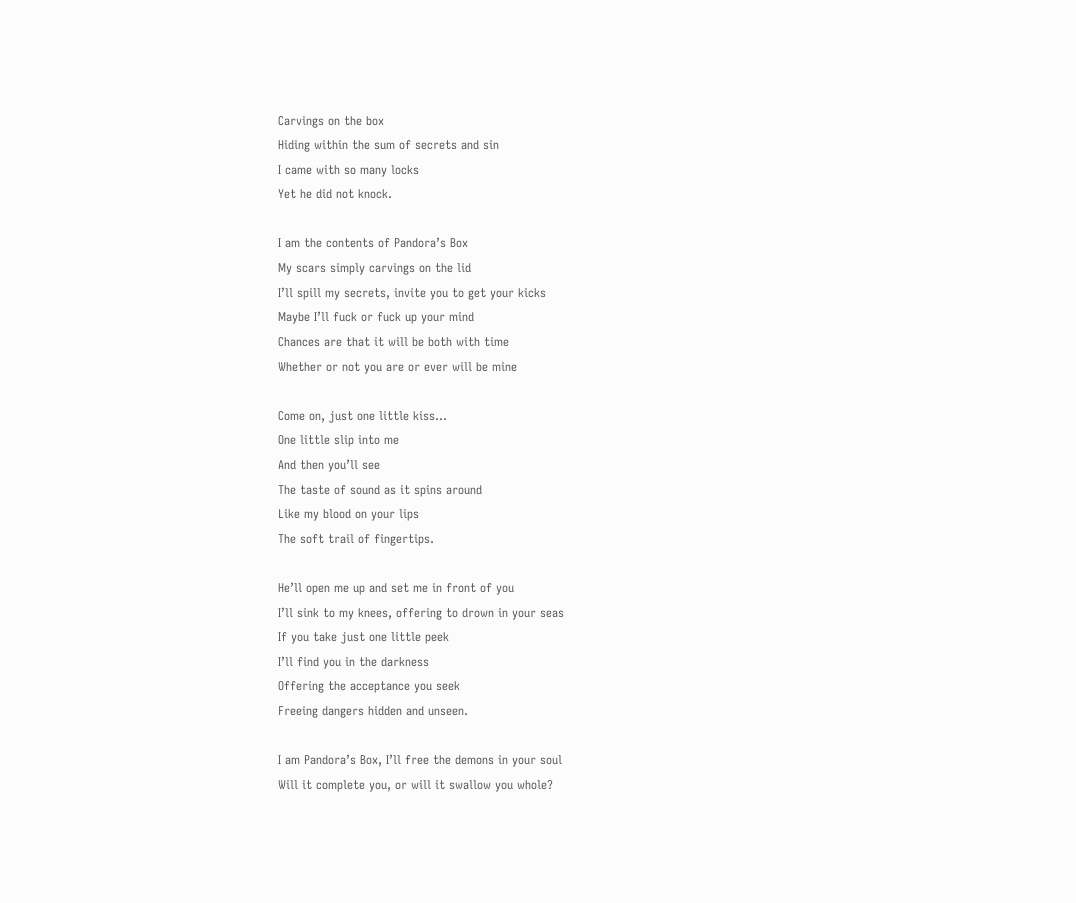Carvings on the box
Hiding within the sum of secrets and sin
I came with so many locks
Yet he did not knock.

I am the contents of Pandora’s Box
My scars simply carvings on the lid
I’ll spill my secrets, invite you to get your kicks
Maybe I’ll fuck or fuck up your mind
Chances are that it will be both with time
Whether or not you are or ever will be mine

Come on, just one little kiss…
One little slip into me
And then you’ll see
The taste of sound as it spins around
Like my blood on your lips
The soft trail of fingertips.

He’ll open me up and set me in front of you
I’ll sink to my knees, offering to drown in your seas
If you take just one little peek
I’ll find you in the darkness
Offering the acceptance you seek
Freeing dangers hidden and unseen.

I am Pandora’s Box, I’ll free the demons in your soul
Will it complete you, or will it swallow you whole?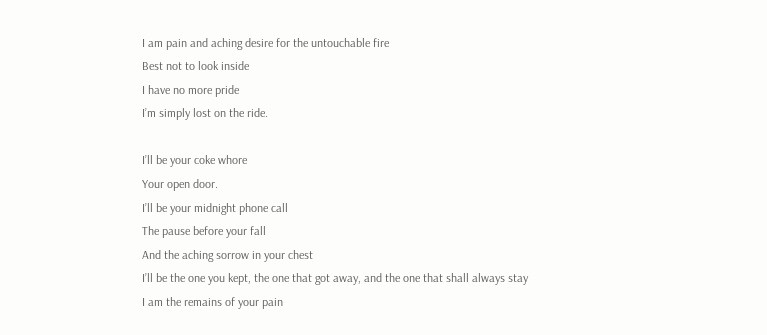I am pain and aching desire for the untouchable fire
Best not to look inside
I have no more pride
I’m simply lost on the ride.

I’ll be your coke whore
Your open door.
I’ll be your midnight phone call
The pause before your fall
And the aching sorrow in your chest
I’ll be the one you kept, the one that got away, and the one that shall always stay
I am the remains of your pain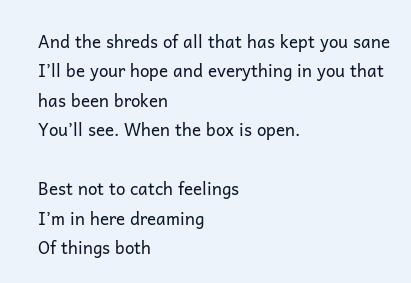And the shreds of all that has kept you sane
I’ll be your hope and everything in you that has been broken
You’ll see. When the box is open.

Best not to catch feelings
I’m in here dreaming
Of things both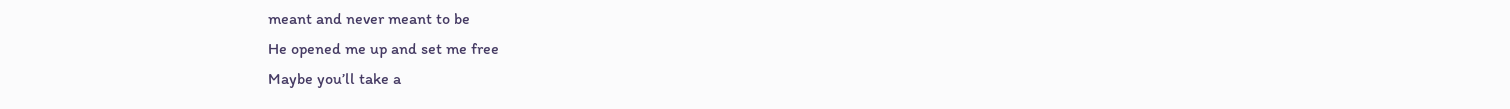meant and never meant to be
He opened me up and set me free
Maybe you’ll take a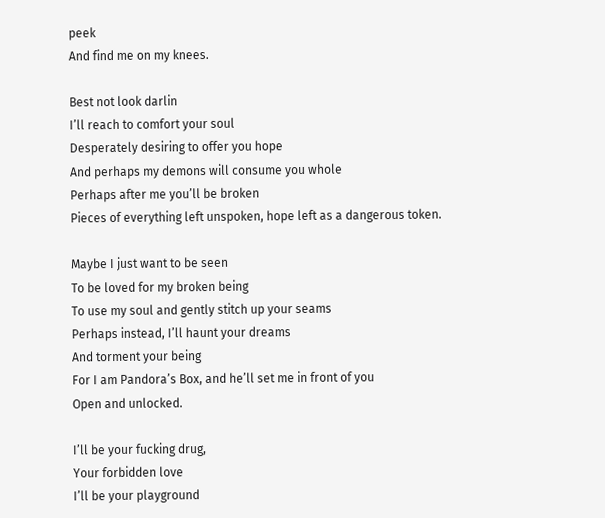peek
And find me on my knees.

Best not look darlin
I’ll reach to comfort your soul
Desperately desiring to offer you hope
And perhaps my demons will consume you whole
Perhaps after me you’ll be broken
Pieces of everything left unspoken, hope left as a dangerous token.

Maybe I just want to be seen
To be loved for my broken being
To use my soul and gently stitch up your seams
Perhaps instead, I’ll haunt your dreams
And torment your being
For I am Pandora’s Box, and he’ll set me in front of you
Open and unlocked.

I’ll be your fucking drug,
Your forbidden love
I’ll be your playground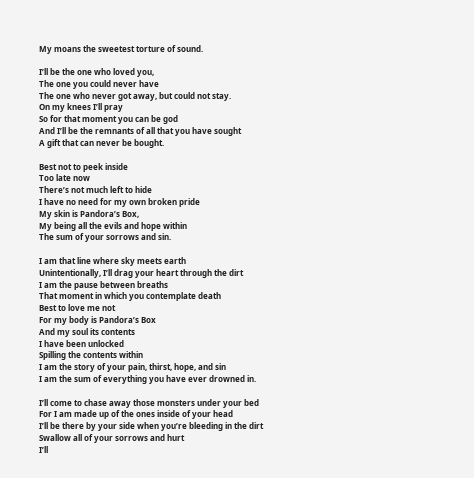My moans the sweetest torture of sound.

I’ll be the one who loved you,
The one you could never have
The one who never got away, but could not stay.
On my knees I’ll pray
So for that moment you can be god
And I’ll be the remnants of all that you have sought
A gift that can never be bought.

Best not to peek inside
Too late now
There’s not much left to hide
I have no need for my own broken pride
My skin is Pandora’s Box,
My being all the evils and hope within
The sum of your sorrows and sin.

I am that line where sky meets earth
Unintentionally, I’ll drag your heart through the dirt
I am the pause between breaths
That moment in which you contemplate death
Best to love me not
For my body is Pandora’s Box
And my soul its contents
I have been unlocked
Spilling the contents within
I am the story of your pain, thirst, hope, and sin
I am the sum of everything you have ever drowned in.

I’ll come to chase away those monsters under your bed
For I am made up of the ones inside of your head
I’ll be there by your side when you’re bleeding in the dirt
Swallow all of your sorrows and hurt
I’ll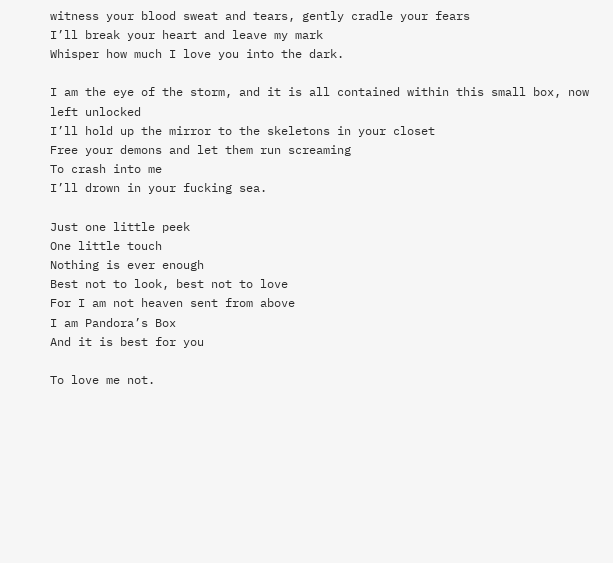witness your blood sweat and tears, gently cradle your fears
I’ll break your heart and leave my mark
Whisper how much I love you into the dark.

I am the eye of the storm, and it is all contained within this small box, now left unlocked
I’ll hold up the mirror to the skeletons in your closet
Free your demons and let them run screaming
To crash into me
I’ll drown in your fucking sea.

Just one little peek
One little touch
Nothing is ever enough
Best not to look, best not to love
For I am not heaven sent from above
I am Pandora’s Box
And it is best for you

To love me not.